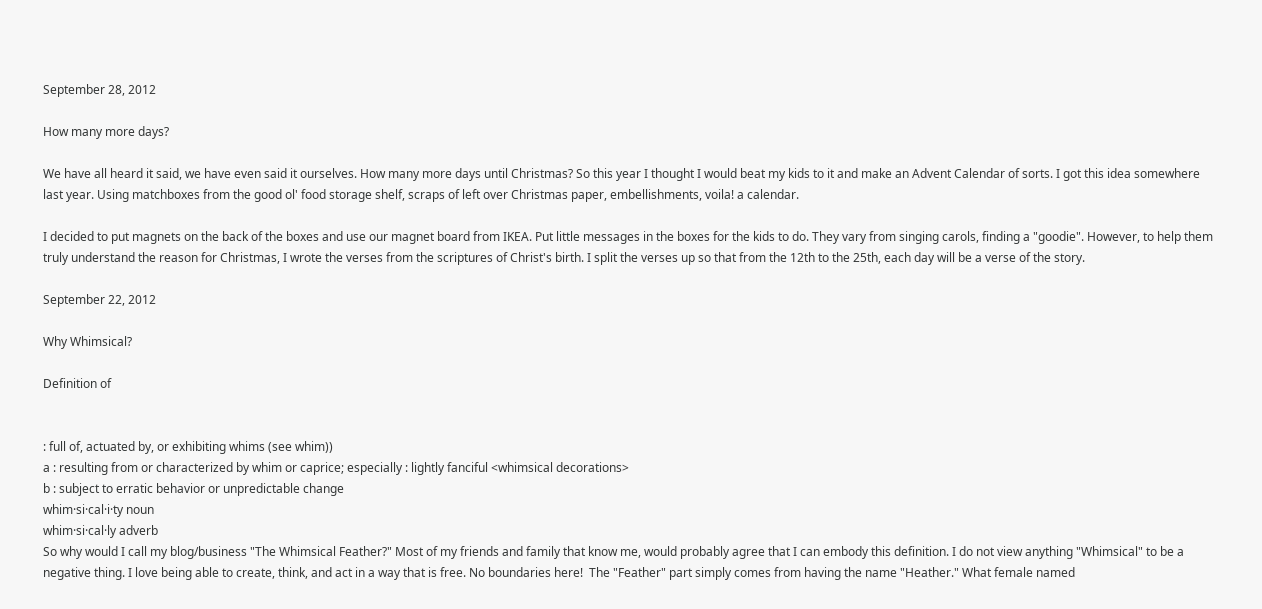September 28, 2012

How many more days?

We have all heard it said, we have even said it ourselves. How many more days until Christmas? So this year I thought I would beat my kids to it and make an Advent Calendar of sorts. I got this idea somewhere last year. Using matchboxes from the good ol' food storage shelf, scraps of left over Christmas paper, embellishments, voila! a calendar.

I decided to put magnets on the back of the boxes and use our magnet board from IKEA. Put little messages in the boxes for the kids to do. They vary from singing carols, finding a "goodie". However, to help them truly understand the reason for Christmas, I wrote the verses from the scriptures of Christ's birth. I split the verses up so that from the 12th to the 25th, each day will be a verse of the story.

September 22, 2012

Why Whimsical?

Definition of


: full of, actuated by, or exhibiting whims (see whim))
a : resulting from or characterized by whim or caprice; especially : lightly fanciful <whimsical decorations>
b : subject to erratic behavior or unpredictable change
whim·si·cal·i·ty noun
whim·si·cal·ly adverb
So why would I call my blog/business "The Whimsical Feather?" Most of my friends and family that know me, would probably agree that I can embody this definition. I do not view anything "Whimsical" to be a negative thing. I love being able to create, think, and act in a way that is free. No boundaries here!  The "Feather" part simply comes from having the name "Heather." What female named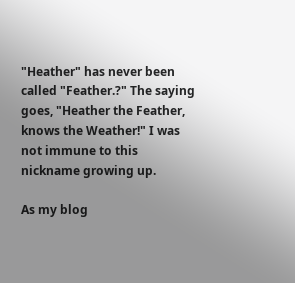"Heather" has never been called "Feather.?" The saying goes, "Heather the Feather, knows the Weather!" I was not immune to this nickname growing up.

As my blog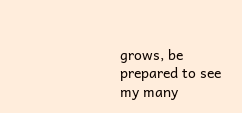grows, be prepared to see my many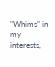"Whims" in my interests,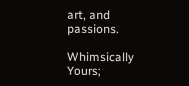art, and passions.

Whimsically Yours;